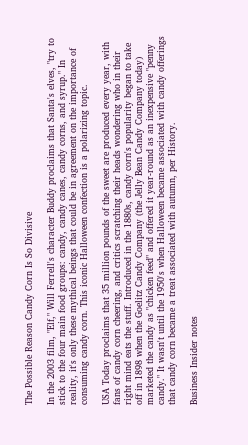The Possible Reason Candy Corn Is So Divisive

In the 2003 film, "Elf," Will Ferrell's character Buddy proclaims that Santa's elves, "try to stick to the four main food groups: candy, candy canes, candy corns, and syrup." In reality, it's only these mythical beings that could be in agreement on the importance of consuming candy corn. This iconic Halloween confection is a polarizing topic.

USA Today proclaims that 35 million pounds of the sweet are produced every year, with fans of candy corn cheering, and critics scratching their heads wondering who in their right mind eats the stuff. Introduced in the 1880s, candy corn's popularity began to take off in 1898 when the Goelitz Candy Company (the Jelly Bean Candy Company today) marketed the candy as "chicken feed" and offered it year-round as an inexpensive "penny candy." It wasn't until the 1950's when Halloween became associated with candy offerings that candy corn became a treat associated with autumn, per History.

Business Insider notes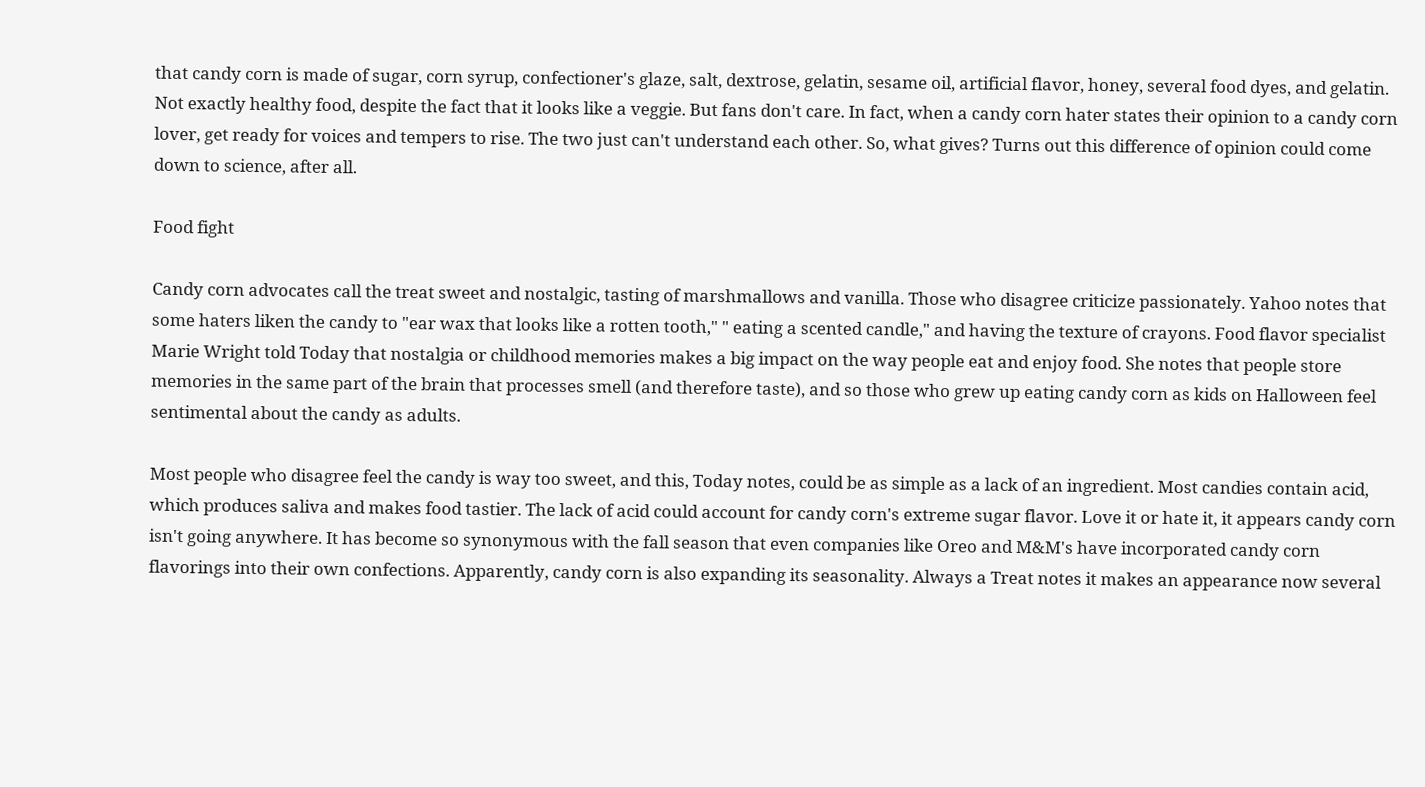that candy corn is made of sugar, corn syrup, confectioner's glaze, salt, dextrose, gelatin, sesame oil, artificial flavor, honey, several food dyes, and gelatin. Not exactly healthy food, despite the fact that it looks like a veggie. But fans don't care. In fact, when a candy corn hater states their opinion to a candy corn lover, get ready for voices and tempers to rise. The two just can't understand each other. So, what gives? Turns out this difference of opinion could come down to science, after all.

Food fight

Candy corn advocates call the treat sweet and nostalgic, tasting of marshmallows and vanilla. Those who disagree criticize passionately. Yahoo notes that some haters liken the candy to "ear wax that looks like a rotten tooth," " eating a scented candle," and having the texture of crayons. Food flavor specialist Marie Wright told Today that nostalgia or childhood memories makes a big impact on the way people eat and enjoy food. She notes that people store memories in the same part of the brain that processes smell (and therefore taste), and so those who grew up eating candy corn as kids on Halloween feel sentimental about the candy as adults.

Most people who disagree feel the candy is way too sweet, and this, Today notes, could be as simple as a lack of an ingredient. Most candies contain acid, which produces saliva and makes food tastier. The lack of acid could account for candy corn's extreme sugar flavor. Love it or hate it, it appears candy corn isn't going anywhere. It has become so synonymous with the fall season that even companies like Oreo and M&M's have incorporated candy corn flavorings into their own confections. Apparently, candy corn is also expanding its seasonality. Always a Treat notes it makes an appearance now several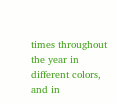times throughout the year in different colors, and in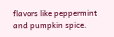flavors like peppermint and pumpkin spice.